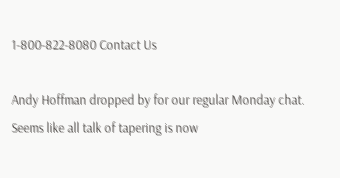1-800-822-8080 Contact Us

Andy Hoffman dropped by for our regular Monday chat. Seems like all talk of tapering is now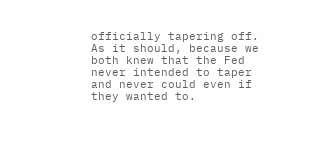officially tapering off. As it should, because we both knew that the Fed never intended to taper and never could even if they wanted to.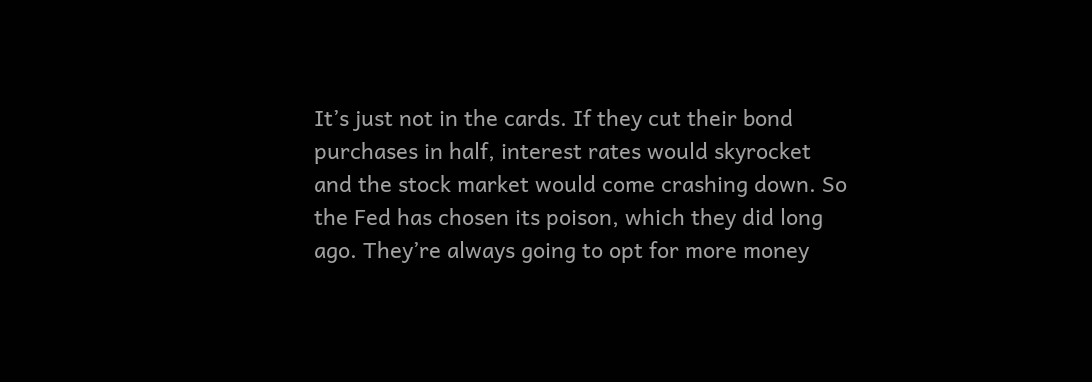It’s just not in the cards. If they cut their bond purchases in half, interest rates would skyrocket and the stock market would come crashing down. So the Fed has chosen its poison, which they did long ago. They’re always going to opt for more money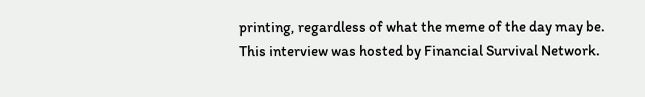printing, regardless of what the meme of the day may be.
This interview was hosted by Financial Survival Network.